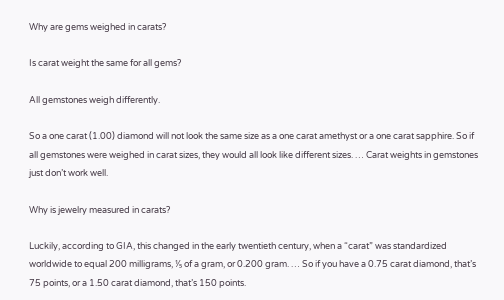Why are gems weighed in carats?

Is carat weight the same for all gems?

All gemstones weigh differently.

So a one carat (1.00) diamond will not look the same size as a one carat amethyst or a one carat sapphire. So if all gemstones were weighed in carat sizes, they would all look like different sizes. … Carat weights in gemstones just don’t work well.

Why is jewelry measured in carats?

Luckily, according to GIA, this changed in the early twentieth century, when a “carat” was standardized worldwide to equal 200 milligrams, ⅕ of a gram, or 0.200 gram. … So if you have a 0.75 carat diamond, that’s 75 points, or a 1.50 carat diamond, that’s 150 points.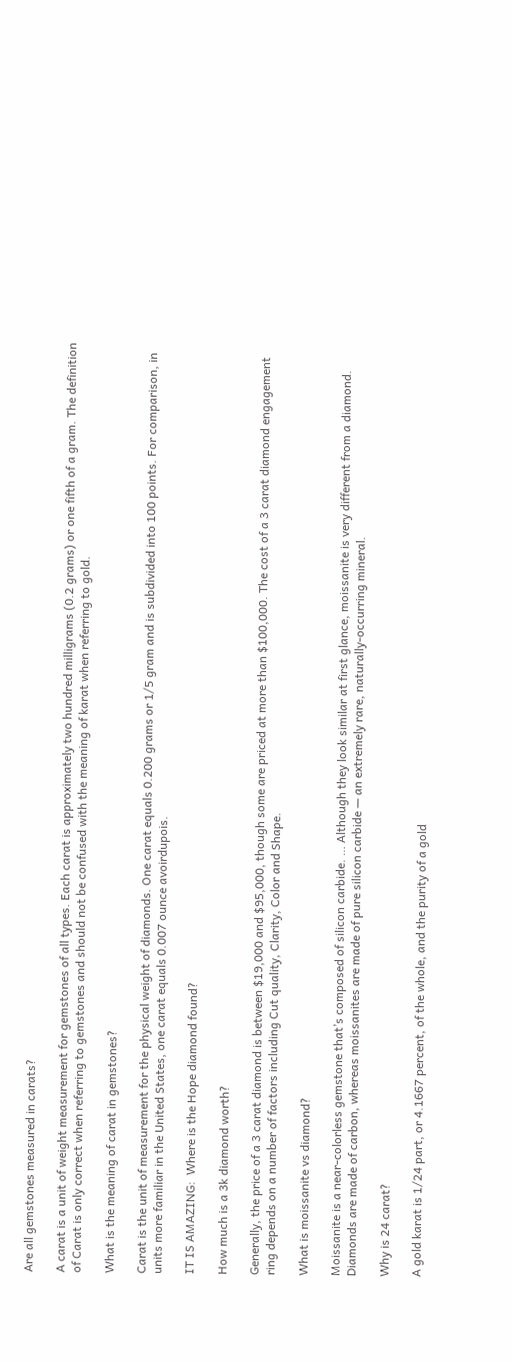Are all gemstones measured in carats?

A carat is a unit of weight measurement for gemstones of all types. Each carat is approximately two hundred milligrams (0.2 grams) or one fifth of a gram. The definition of Carat is only correct when referring to gemstones and should not be confused with the meaning of karat when referring to gold.

What is the meaning of carat in gemstones?

Carat is the unit of measurement for the physical weight of diamonds. One carat equals 0.200 grams or 1/5 gram and is subdivided into 100 points. For comparison, in units more familiar in the United States, one carat equals 0.007 ounce avoirdupois.

IT IS AMAZING:  Where is the Hope diamond found?

How much is a 3k diamond worth?

Generally, the price of a 3 carat diamond is between $19,000 and $95,000, though some are priced at more than $100,000. The cost of a 3 carat diamond engagement ring depends on a number of factors including Cut quality, Clarity, Color and Shape.

What is moissanite vs diamond?

Moissanite is a near-colorless gemstone that’s composed of silicon carbide. … Although they look similar at first glance, moissanite is very different from a diamond. Diamonds are made of carbon, whereas moissanites are made of pure silicon carbide — an extremely rare, naturally-occurring mineral.

Why is 24 carat?

A gold karat is 1/24 part, or 4.1667 percent, of the whole, and the purity of a gold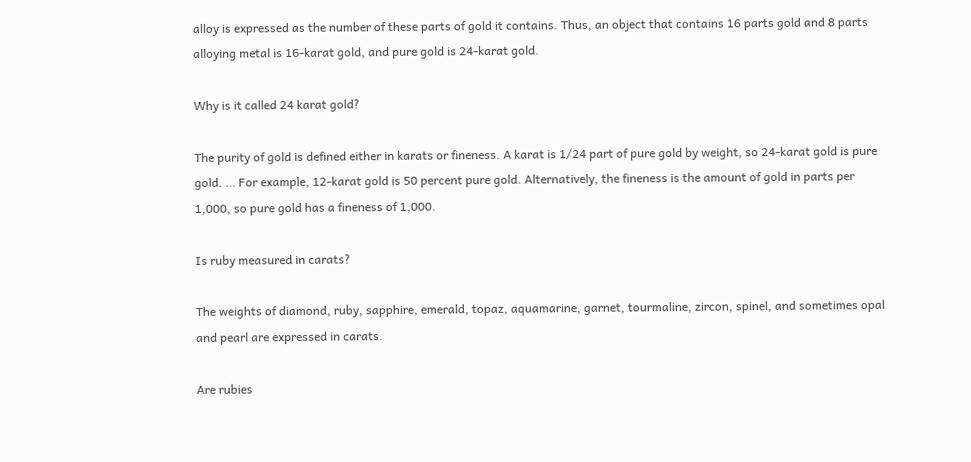alloy is expressed as the number of these parts of gold it contains. Thus, an object that contains 16 parts gold and 8 parts alloying metal is 16-karat gold, and pure gold is 24-karat gold.

Why is it called 24 karat gold?

The purity of gold is defined either in karats or fineness. A karat is 1/24 part of pure gold by weight, so 24-karat gold is pure gold. … For example, 12-karat gold is 50 percent pure gold. Alternatively, the fineness is the amount of gold in parts per 1,000, so pure gold has a fineness of 1,000.

Is ruby measured in carats?

The weights of diamond, ruby, sapphire, emerald, topaz, aquamarine, garnet, tourmaline, zircon, spinel, and sometimes opal and pearl are expressed in carats.

Are rubies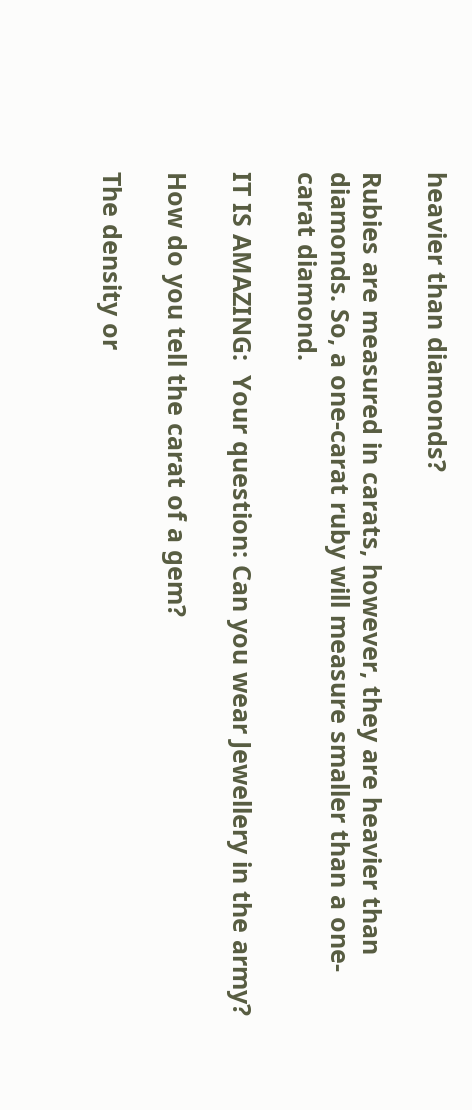heavier than diamonds?

Rubies are measured in carats, however, they are heavier than diamonds. So, a one-carat ruby will measure smaller than a one-carat diamond.

IT IS AMAZING:  Your question: Can you wear Jewellery in the army?

How do you tell the carat of a gem?

The density or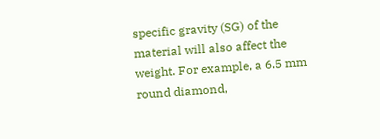specific gravity (SG) of the material will also affect the weight. For example, a 6.5 mm round diamond,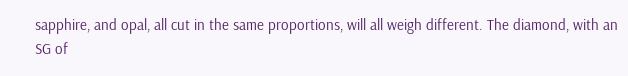sapphire, and opal, all cut in the same proportions, will all weigh different. The diamond, with an SG of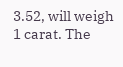3.52, will weigh 1 carat. The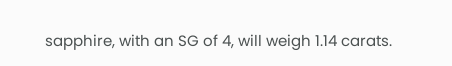sapphire, with an SG of 4, will weigh 1.14 carats.